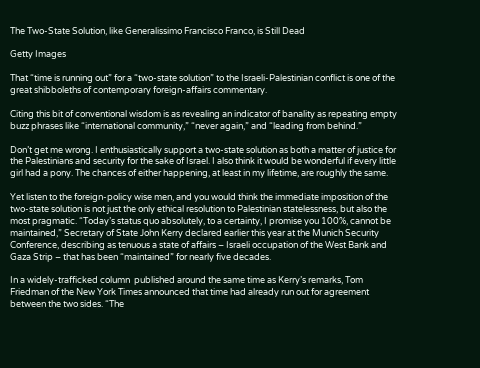The Two-State Solution, like Generalissimo Francisco Franco, is Still Dead

Getty Images

That “time is running out” for a “two-state solution” to the Israeli-Palestinian conflict is one of the great shibboleths of contemporary foreign-affairs commentary.

Citing this bit of conventional wisdom is as revealing an indicator of banality as repeating empty buzz phrases like “international community,” “never again,” and “leading from behind.”

Don’t get me wrong. I enthusiastically support a two-state solution as both a matter of justice for the Palestinians and security for the sake of Israel. I also think it would be wonderful if every little girl had a pony. The chances of either happening, at least in my lifetime, are roughly the same.

Yet listen to the foreign-policy wise men, and you would think the immediate imposition of the two-state solution is not just the only ethical resolution to Palestinian statelessness, but also the most pragmatic. “Today’s status quo absolutely, to a certainty, I promise you 100%, cannot be maintained,” Secretary of State John Kerry declared earlier this year at the Munich Security Conference, describing as tenuous a state of affairs – Israeli occupation of the West Bank and Gaza Strip – that has been “maintained” for nearly five decades.

In a widely-trafficked column  published around the same time as Kerry’s remarks, Tom Friedman of the New York Times announced that time had already run out for agreement between the two sides. “The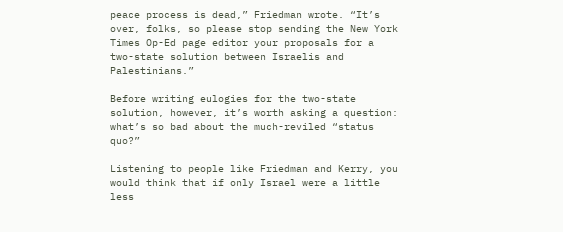peace process is dead,” Friedman wrote. “It’s over, folks, so please stop sending the New York Times Op-Ed page editor your proposals for a two-state solution between Israelis and Palestinians.”

Before writing eulogies for the two-state solution, however, it’s worth asking a question: what’s so bad about the much-reviled “status quo?”

Listening to people like Friedman and Kerry, you would think that if only Israel were a little less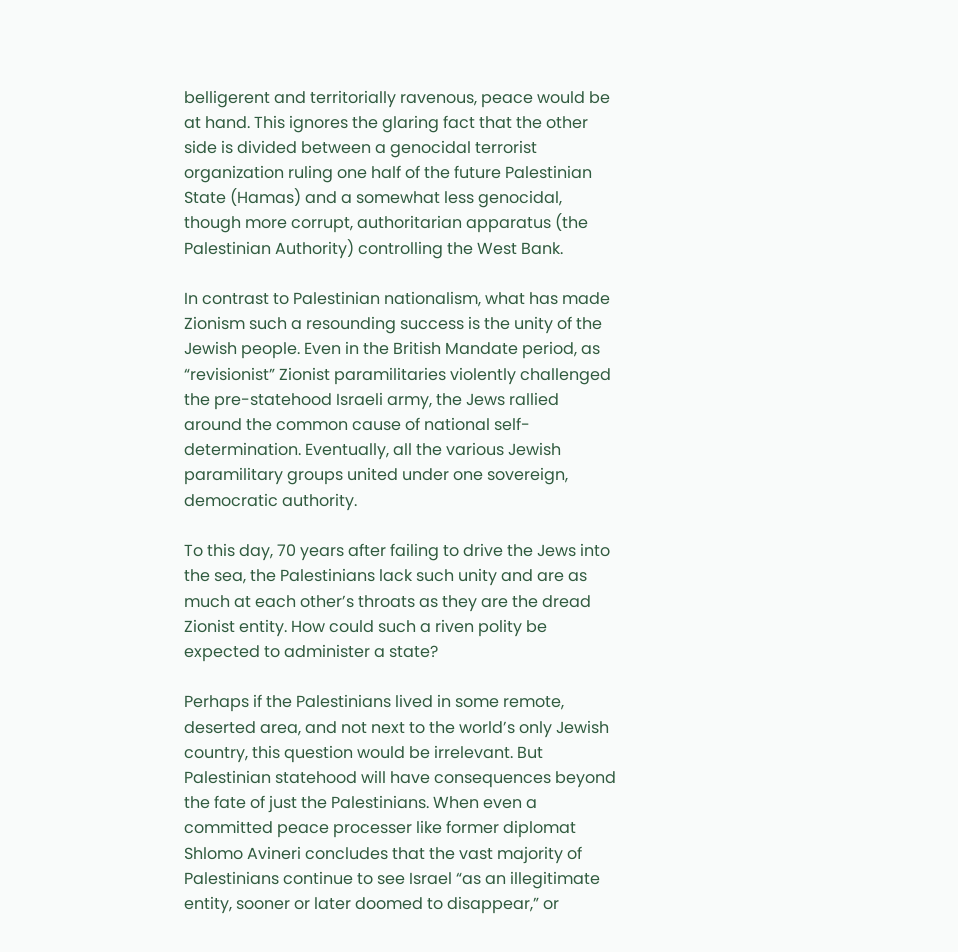belligerent and territorially ravenous, peace would be at hand. This ignores the glaring fact that the other side is divided between a genocidal terrorist organization ruling one half of the future Palestinian State (Hamas) and a somewhat less genocidal, though more corrupt, authoritarian apparatus (the Palestinian Authority) controlling the West Bank.

In contrast to Palestinian nationalism, what has made Zionism such a resounding success is the unity of the Jewish people. Even in the British Mandate period, as “revisionist” Zionist paramilitaries violently challenged the pre-statehood Israeli army, the Jews rallied around the common cause of national self-determination. Eventually, all the various Jewish paramilitary groups united under one sovereign, democratic authority.

To this day, 70 years after failing to drive the Jews into the sea, the Palestinians lack such unity and are as much at each other’s throats as they are the dread Zionist entity. How could such a riven polity be expected to administer a state?

Perhaps if the Palestinians lived in some remote, deserted area, and not next to the world’s only Jewish country, this question would be irrelevant. But Palestinian statehood will have consequences beyond the fate of just the Palestinians. When even a committed peace processer like former diplomat Shlomo Avineri concludes that the vast majority of Palestinians continue to see Israel “as an illegitimate entity, sooner or later doomed to disappear,” or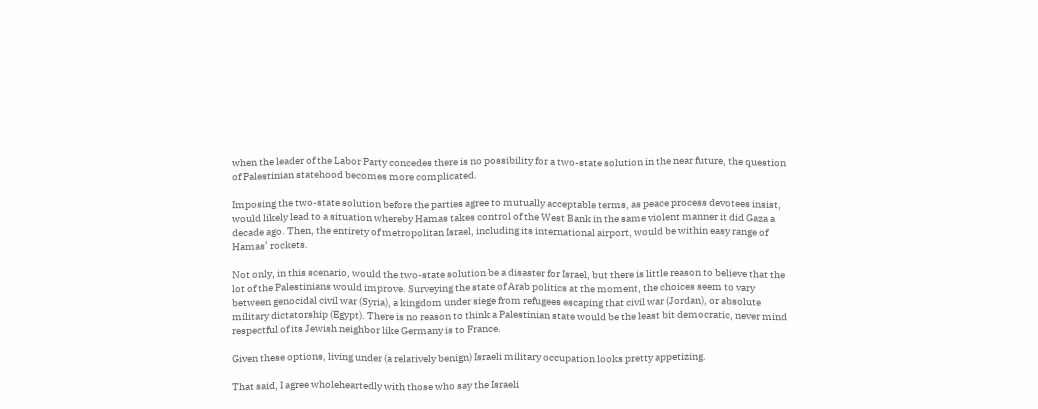when the leader of the Labor Party concedes there is no possibility for a two-state solution in the near future, the question of Palestinian statehood becomes more complicated.

Imposing the two-state solution before the parties agree to mutually acceptable terms, as peace process devotees insist, would likely lead to a situation whereby Hamas takes control of the West Bank in the same violent manner it did Gaza a decade ago. Then, the entirety of metropolitan Israel, including its international airport, would be within easy range of Hamas’ rockets.

Not only, in this scenario, would the two-state solution be a disaster for Israel, but there is little reason to believe that the lot of the Palestinians would improve. Surveying the state of Arab politics at the moment, the choices seem to vary between genocidal civil war (Syria), a kingdom under siege from refugees escaping that civil war (Jordan), or absolute military dictatorship (Egypt). There is no reason to think a Palestinian state would be the least bit democratic, never mind respectful of its Jewish neighbor like Germany is to France.

Given these options, living under (a relatively benign) Israeli military occupation looks pretty appetizing.

That said, I agree wholeheartedly with those who say the Israeli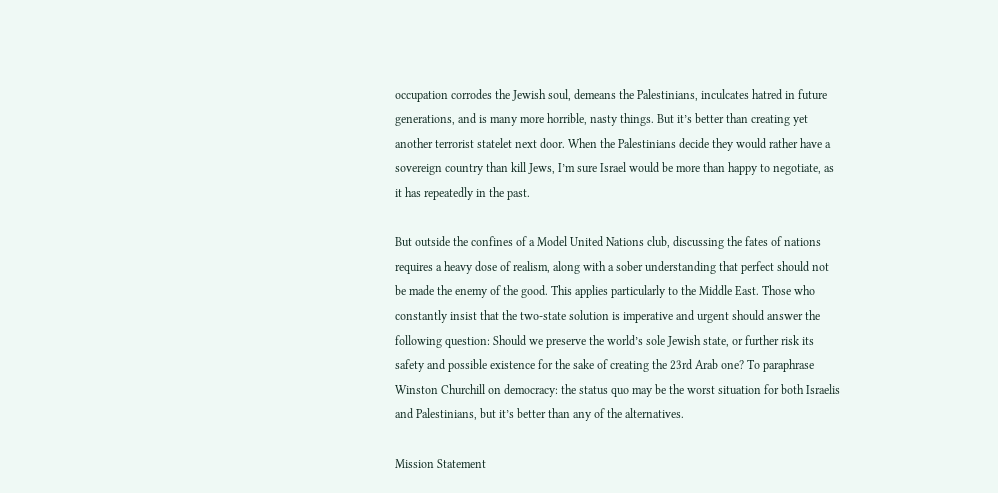occupation corrodes the Jewish soul, demeans the Palestinians, inculcates hatred in future generations, and is many more horrible, nasty things. But it’s better than creating yet another terrorist statelet next door. When the Palestinians decide they would rather have a sovereign country than kill Jews, I’m sure Israel would be more than happy to negotiate, as it has repeatedly in the past.

But outside the confines of a Model United Nations club, discussing the fates of nations requires a heavy dose of realism, along with a sober understanding that perfect should not be made the enemy of the good. This applies particularly to the Middle East. Those who constantly insist that the two-state solution is imperative and urgent should answer the following question: Should we preserve the world’s sole Jewish state, or further risk its safety and possible existence for the sake of creating the 23rd Arab one? To paraphrase Winston Churchill on democracy: the status quo may be the worst situation for both Israelis and Palestinians, but it’s better than any of the alternatives.

Mission Statement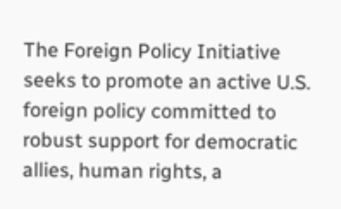The Foreign Policy Initiative seeks to promote an active U.S. foreign policy committed to robust support for democratic allies, human rights, a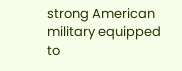strong American military equipped to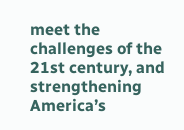meet the challenges of the 21st century, and strengthening America’s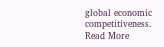global economic competitiveness.
Read More